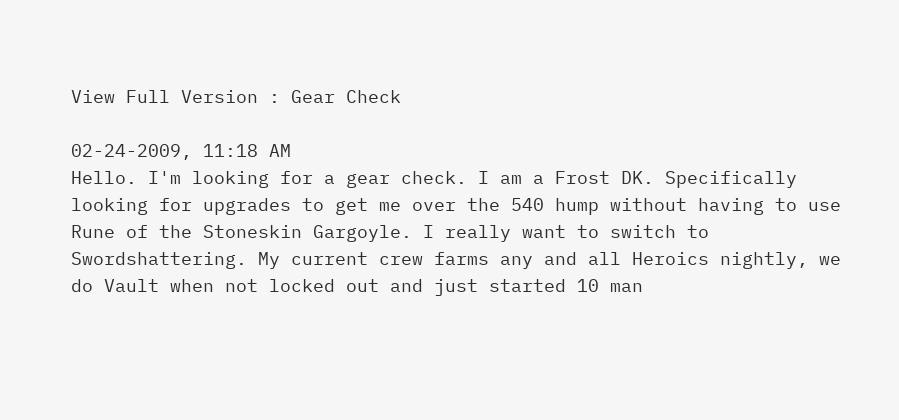View Full Version : Gear Check

02-24-2009, 11:18 AM
Hello. I'm looking for a gear check. I am a Frost DK. Specifically looking for upgrades to get me over the 540 hump without having to use Rune of the Stoneskin Gargoyle. I really want to switch to Swordshattering. My current crew farms any and all Heroics nightly, we do Vault when not locked out and just started 10 man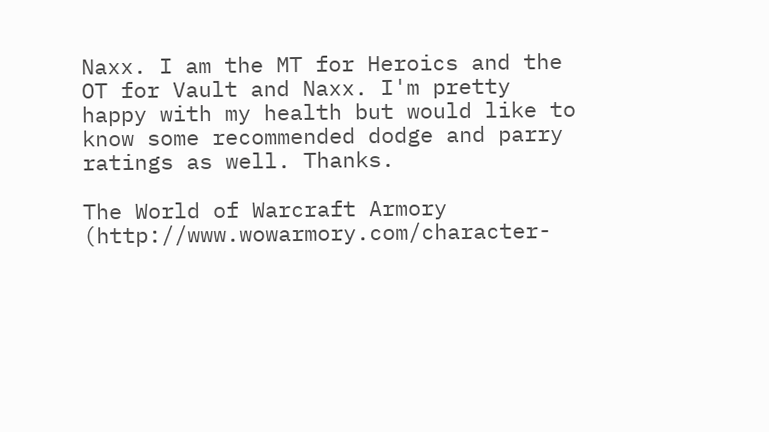Naxx. I am the MT for Heroics and the OT for Vault and Naxx. I'm pretty happy with my health but would like to know some recommended dodge and parry ratings as well. Thanks.

The World of Warcraft Armory (http://www.wowarmory.com/character-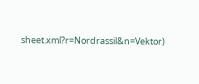sheet.xml?r=Nordrassil&n=Vektor)